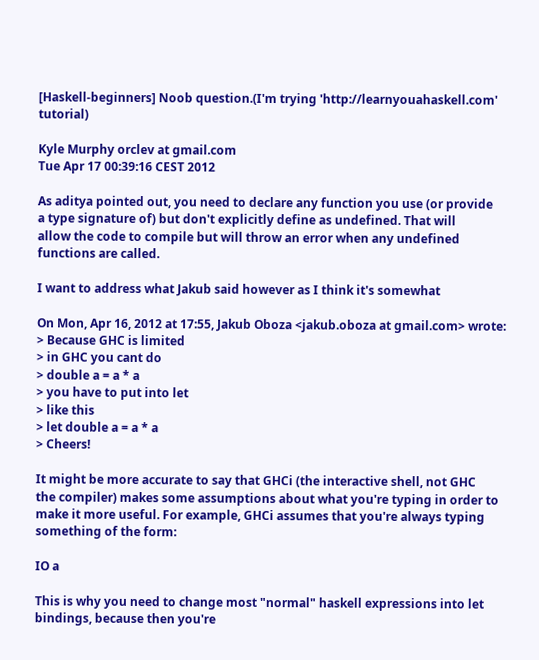[Haskell-beginners] Noob question.(I'm trying 'http://learnyouahaskell.com' tutorial)

Kyle Murphy orclev at gmail.com
Tue Apr 17 00:39:16 CEST 2012

As aditya pointed out, you need to declare any function you use (or provide
a type signature of) but don't explicitly define as undefined. That will
allow the code to compile but will throw an error when any undefined
functions are called.

I want to address what Jakub said however as I think it's somewhat

On Mon, Apr 16, 2012 at 17:55, Jakub Oboza <jakub.oboza at gmail.com> wrote:
> Because GHC is limited
> in GHC you cant do
> double a = a * a
> you have to put into let
> like this
> let double a = a * a
> Cheers!

It might be more accurate to say that GHCi (the interactive shell, not GHC
the compiler) makes some assumptions about what you're typing in order to
make it more useful. For example, GHCi assumes that you're always typing
something of the form:

IO a

This is why you need to change most "normal" haskell expressions into let
bindings, because then you're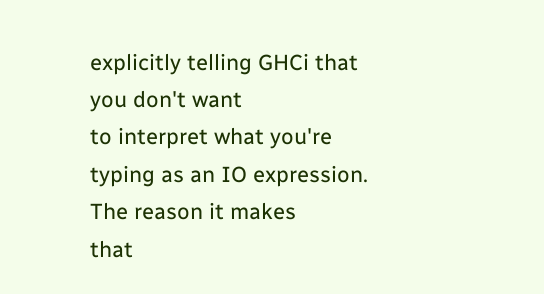explicitly telling GHCi that you don't want
to interpret what you're typing as an IO expression. The reason it makes
that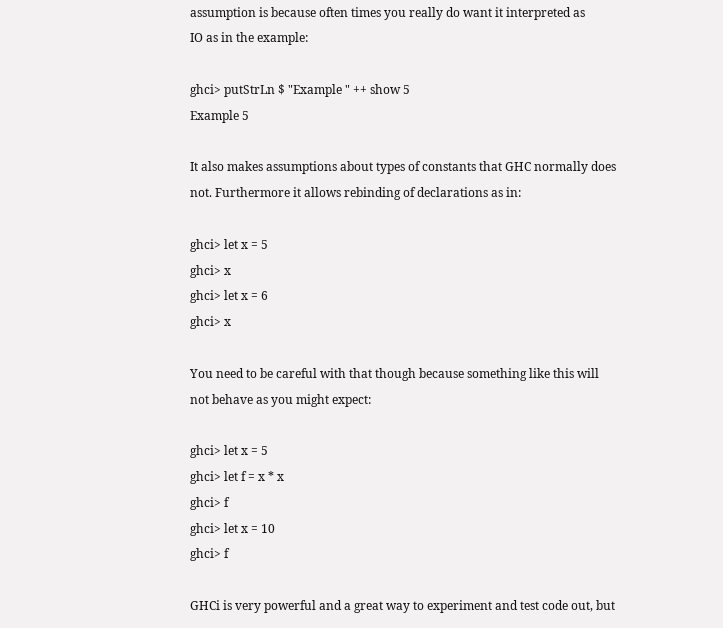assumption is because often times you really do want it interpreted as
IO as in the example:

ghci> putStrLn $ "Example " ++ show 5
Example 5

It also makes assumptions about types of constants that GHC normally does
not. Furthermore it allows rebinding of declarations as in:

ghci> let x = 5
ghci> x
ghci> let x = 6
ghci> x

You need to be careful with that though because something like this will
not behave as you might expect:

ghci> let x = 5
ghci> let f = x * x
ghci> f
ghci> let x = 10
ghci> f

GHCi is very powerful and a great way to experiment and test code out, but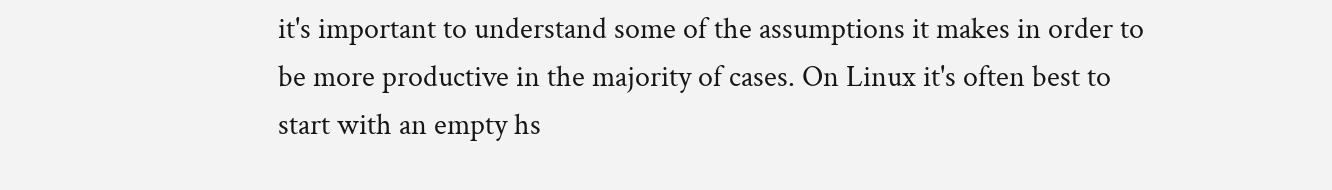it's important to understand some of the assumptions it makes in order to
be more productive in the majority of cases. On Linux it's often best to
start with an empty hs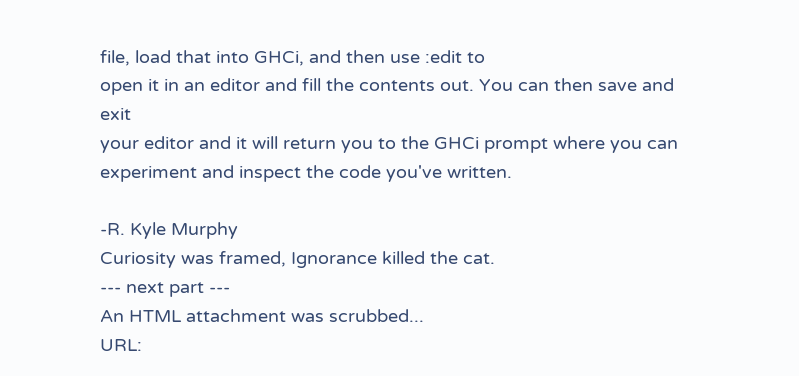file, load that into GHCi, and then use :edit to
open it in an editor and fill the contents out. You can then save and exit
your editor and it will return you to the GHCi prompt where you can
experiment and inspect the code you've written.

-R. Kyle Murphy
Curiosity was framed, Ignorance killed the cat.
--- next part ---
An HTML attachment was scrubbed...
URL: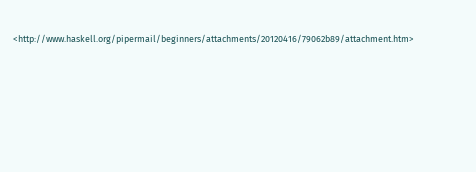<http://www.haskell.org/pipermail/beginners/attachments/20120416/79062b89/attachment.htm>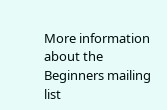More information about the Beginners mailing list